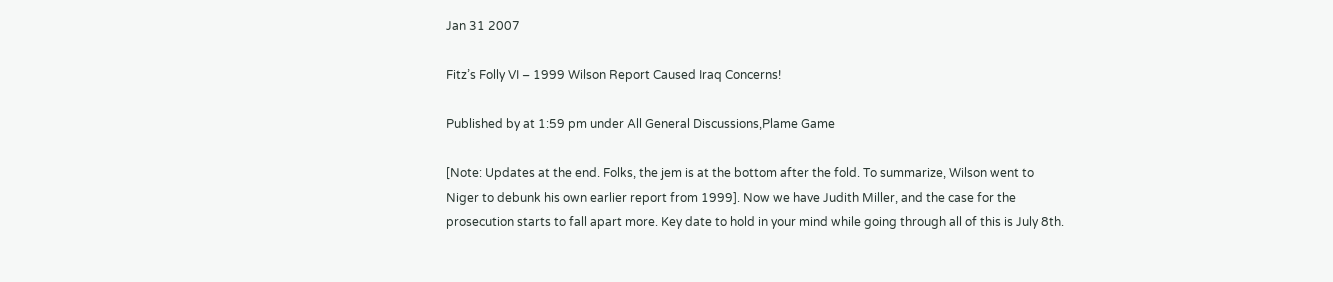Jan 31 2007

Fitz’s Folly VI – 1999 Wilson Report Caused Iraq Concerns!

Published by at 1:59 pm under All General Discussions,Plame Game

[Note: Updates at the end. Folks, the jem is at the bottom after the fold. To summarize, Wilson went to Niger to debunk his own earlier report from 1999]. Now we have Judith Miller, and the case for the prosecution starts to fall apart more. Key date to hold in your mind while going through all of this is July 8th.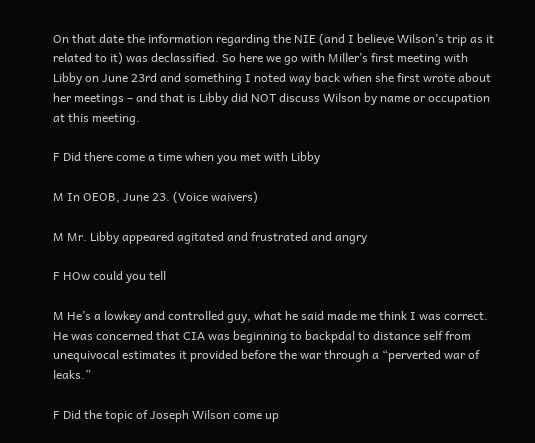On that date the information regarding the NIE (and I believe Wilson’s trip as it related to it) was declassified. So here we go with Miller’s first meeting with Libby on June 23rd and something I noted way back when she first wrote about her meetings – and that is Libby did NOT discuss Wilson by name or occupation at this meeting.

F Did there come a time when you met with Libby

M In OEOB, June 23. (Voice waivers)

M Mr. Libby appeared agitated and frustrated and angry

F HOw could you tell

M He’s a lowkey and controlled guy, what he said made me think I was correct. He was concerned that CIA was beginning to backpdal to distance self from unequivocal estimates it provided before the war through a “perverted war of leaks.”

F Did the topic of Joseph Wilson come up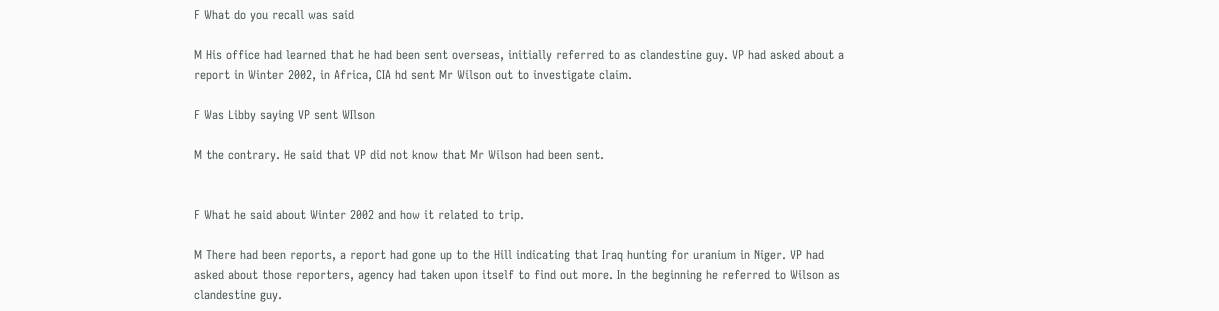F What do you recall was said

M His office had learned that he had been sent overseas, initially referred to as clandestine guy. VP had asked about a report in Winter 2002, in Africa, CIA hd sent Mr Wilson out to investigate claim.

F Was Libby saying VP sent WIlson

M the contrary. He said that VP did not know that Mr Wilson had been sent.


F What he said about Winter 2002 and how it related to trip.

M There had been reports, a report had gone up to the Hill indicating that Iraq hunting for uranium in Niger. VP had asked about those reporters, agency had taken upon itself to find out more. In the beginning he referred to Wilson as clandestine guy.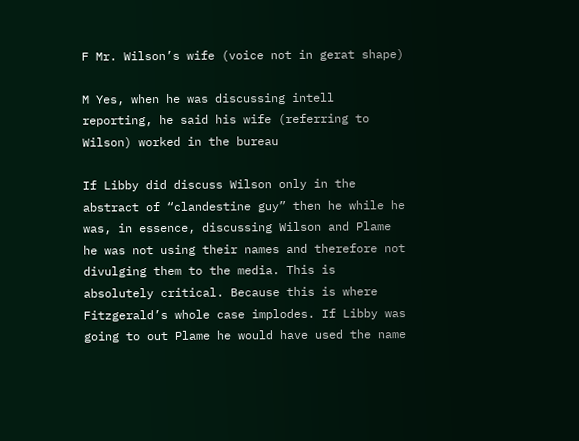F Mr. Wilson’s wife (voice not in gerat shape)

M Yes, when he was discussing intell reporting, he said his wife (referring to Wilson) worked in the bureau

If Libby did discuss Wilson only in the abstract of “clandestine guy” then he while he was, in essence, discussing Wilson and Plame he was not using their names and therefore not divulging them to the media. This is absolutely critical. Because this is where Fitzgerald’s whole case implodes. If Libby was going to out Plame he would have used the name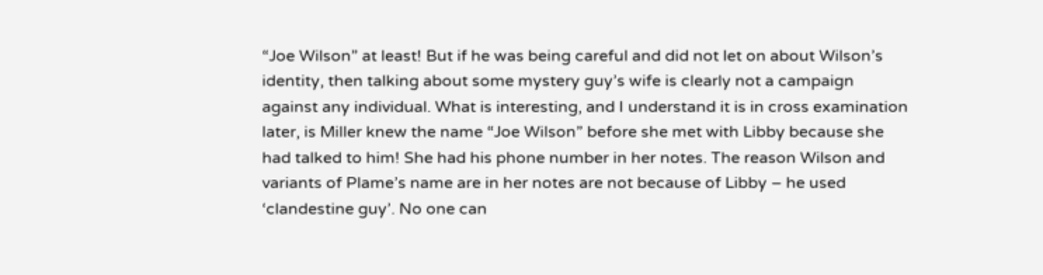“Joe Wilson” at least! But if he was being careful and did not let on about Wilson’s identity, then talking about some mystery guy’s wife is clearly not a campaign against any individual. What is interesting, and I understand it is in cross examination later, is Miller knew the name “Joe Wilson” before she met with Libby because she had talked to him! She had his phone number in her notes. The reason Wilson and variants of Plame’s name are in her notes are not because of Libby – he used ‘clandestine guy’. No one can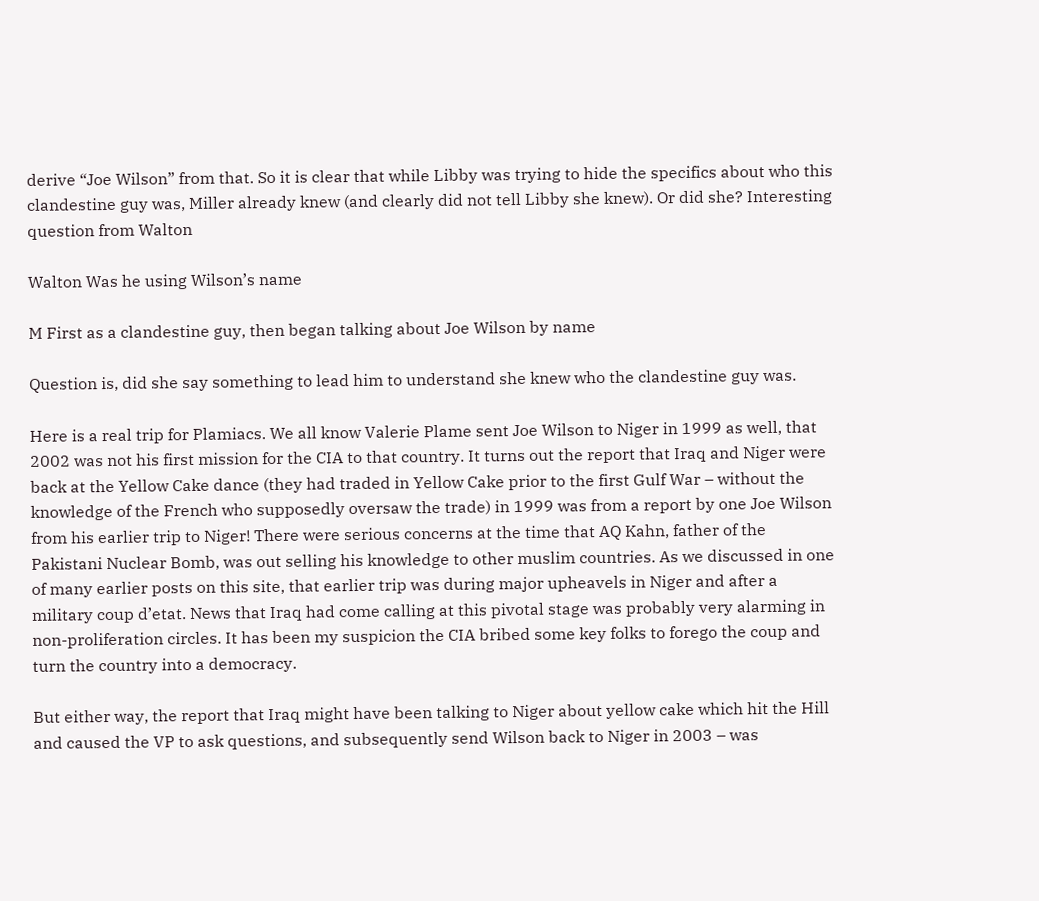derive “Joe Wilson” from that. So it is clear that while Libby was trying to hide the specifics about who this clandestine guy was, Miller already knew (and clearly did not tell Libby she knew). Or did she? Interesting question from Walton

Walton Was he using Wilson’s name

M First as a clandestine guy, then began talking about Joe Wilson by name

Question is, did she say something to lead him to understand she knew who the clandestine guy was.

Here is a real trip for Plamiacs. We all know Valerie Plame sent Joe Wilson to Niger in 1999 as well, that 2002 was not his first mission for the CIA to that country. It turns out the report that Iraq and Niger were back at the Yellow Cake dance (they had traded in Yellow Cake prior to the first Gulf War – without the knowledge of the French who supposedly oversaw the trade) in 1999 was from a report by one Joe Wilson from his earlier trip to Niger! There were serious concerns at the time that AQ Kahn, father of the Pakistani Nuclear Bomb, was out selling his knowledge to other muslim countries. As we discussed in one of many earlier posts on this site, that earlier trip was during major upheavels in Niger and after a military coup d’etat. News that Iraq had come calling at this pivotal stage was probably very alarming in non-proliferation circles. It has been my suspicion the CIA bribed some key folks to forego the coup and turn the country into a democracy.

But either way, the report that Iraq might have been talking to Niger about yellow cake which hit the Hill and caused the VP to ask questions, and subsequently send Wilson back to Niger in 2003 – was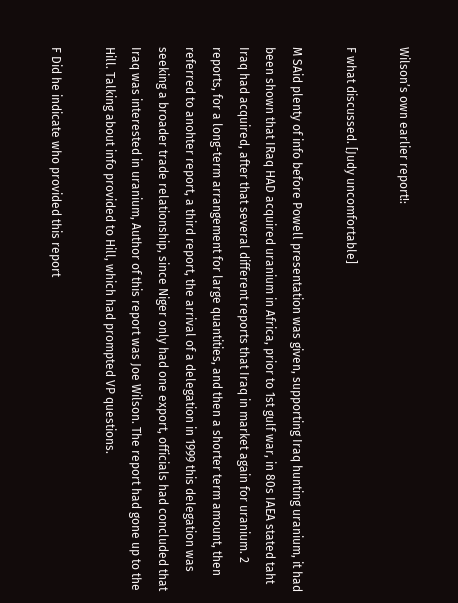Wilson’s own earlier report!:

F what discussed. [Judy uncomfortable]

M SAid plenty of info before Powell presentation was given, supporting Iraq hunting uranium, it had been shown that IRaq HAD acquired uranium in Africa, prior to 1st gulf war, in 80s IAEA stated taht Iraq had acquired, after that several different reports that Iraq in market again for uranium. 2 reports, for a long-term arrangement for large quantities, and then a shorter term amount, then referred to anohter report, a third report, the arrival of a delegation in 1999 this delegation was seeking a broader trade relationship, since Niger only had one export, officials had concluded that Iraq was interested in uranium, Author of this report was Joe Wilson. The report had gone up to the Hill. Talking about info provided to Hill, which had prompted VP questions.

F Did he indicate who provided this report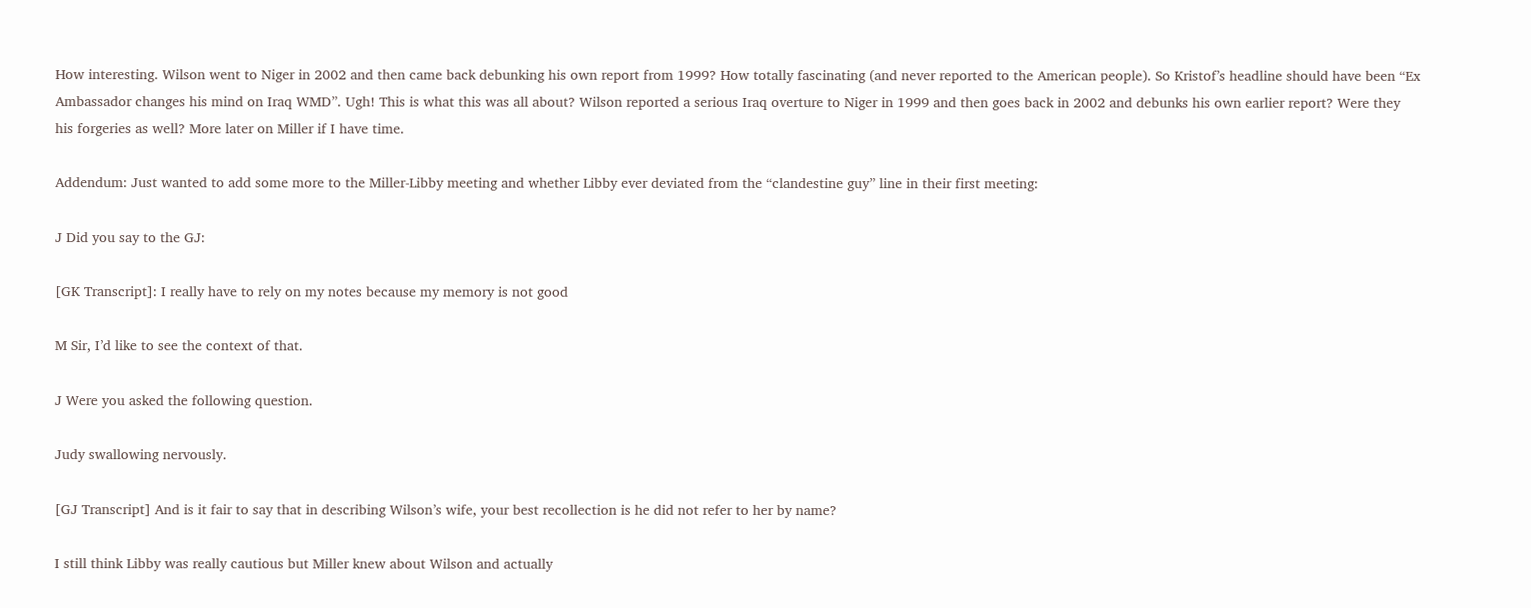How interesting. Wilson went to Niger in 2002 and then came back debunking his own report from 1999? How totally fascinating (and never reported to the American people). So Kristof’s headline should have been “Ex Ambassador changes his mind on Iraq WMD”. Ugh! This is what this was all about? Wilson reported a serious Iraq overture to Niger in 1999 and then goes back in 2002 and debunks his own earlier report? Were they his forgeries as well? More later on Miller if I have time.

Addendum: Just wanted to add some more to the Miller-Libby meeting and whether Libby ever deviated from the “clandestine guy” line in their first meeting:

J Did you say to the GJ:

[GK Transcript]: I really have to rely on my notes because my memory is not good

M Sir, I’d like to see the context of that.

J Were you asked the following question.

Judy swallowing nervously.

[GJ Transcript] And is it fair to say that in describing Wilson’s wife, your best recollection is he did not refer to her by name?

I still think Libby was really cautious but Miller knew about Wilson and actually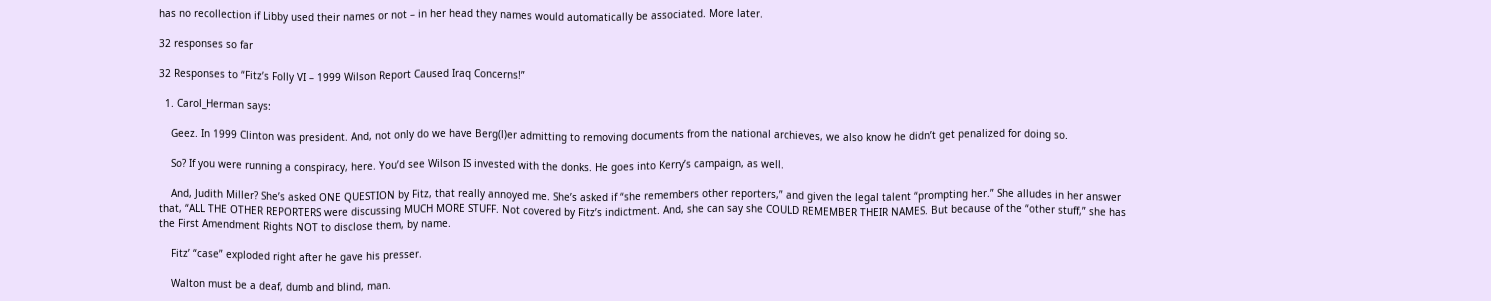has no recollection if Libby used their names or not – in her head they names would automatically be associated. More later.

32 responses so far

32 Responses to “Fitz’s Folly VI – 1999 Wilson Report Caused Iraq Concerns!”

  1. Carol_Herman says:

    Geez. In 1999 Clinton was president. And, not only do we have Berg(l)er admitting to removing documents from the national archieves, we also know he didn’t get penalized for doing so.

    So? If you were running a conspiracy, here. You’d see Wilson IS invested with the donks. He goes into Kerry’s campaign, as well.

    And, Judith Miller? She’s asked ONE QUESTION by Fitz, that really annoyed me. She’s asked if “she remembers other reporters,” and given the legal talent “prompting her.” She alludes in her answer that, “ALL THE OTHER REPORTERS were discussing MUCH MORE STUFF. Not covered by Fitz’s indictment. And, she can say she COULD REMEMBER THEIR NAMES. But because of the “other stuff,” she has the First Amendment Rights NOT to disclose them, by name.

    Fitz’ “case” exploded right after he gave his presser.

    Walton must be a deaf, dumb and blind, man.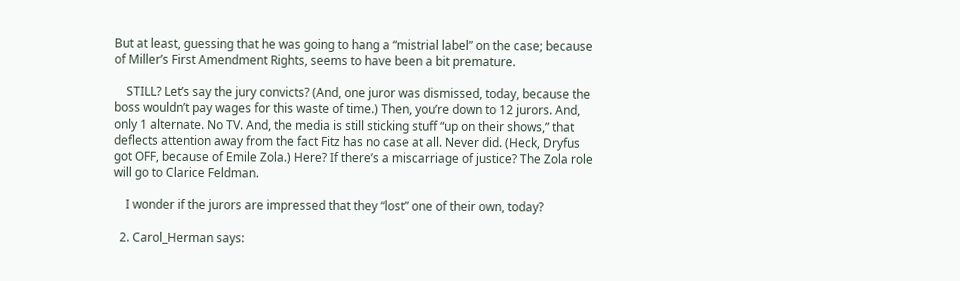But at least, guessing that he was going to hang a “mistrial label” on the case; because of Miller’s First Amendment Rights, seems to have been a bit premature.

    STILL? Let’s say the jury convicts? (And, one juror was dismissed, today, because the boss wouldn’t pay wages for this waste of time.) Then, you’re down to 12 jurors. And, only 1 alternate. No TV. And, the media is still sticking stuff “up on their shows,” that deflects attention away from the fact Fitz has no case at all. Never did. (Heck, Dryfus got OFF, because of Emile Zola.) Here? If there’s a miscarriage of justice? The Zola role will go to Clarice Feldman.

    I wonder if the jurors are impressed that they “lost” one of their own, today?

  2. Carol_Herman says: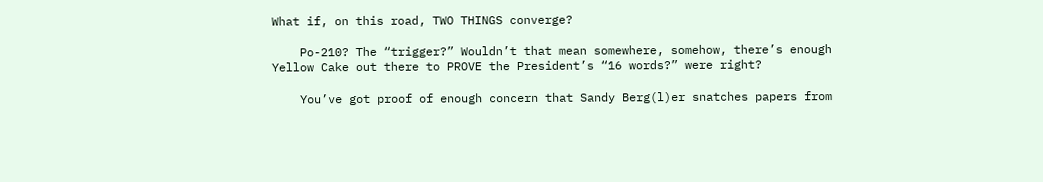What if, on this road, TWO THINGS converge?

    Po-210? The “trigger?” Wouldn’t that mean somewhere, somehow, there’s enough Yellow Cake out there to PROVE the President’s “16 words?” were right?

    You’ve got proof of enough concern that Sandy Berg(l)er snatches papers from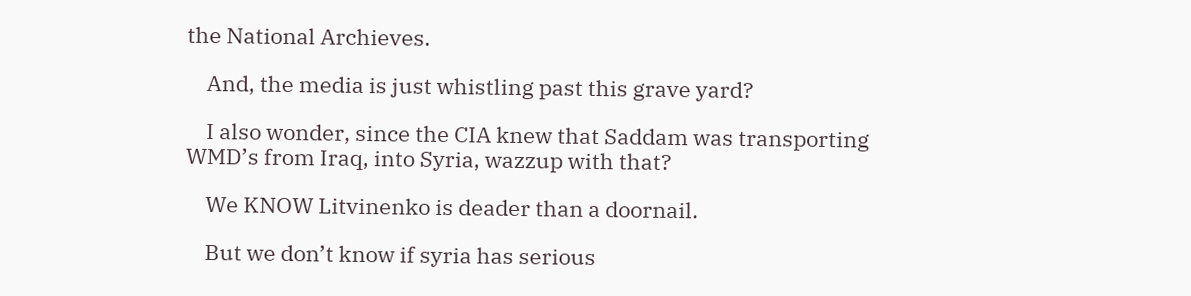the National Archieves.

    And, the media is just whistling past this grave yard?

    I also wonder, since the CIA knew that Saddam was transporting WMD’s from Iraq, into Syria, wazzup with that?

    We KNOW Litvinenko is deader than a doornail.

    But we don’t know if syria has serious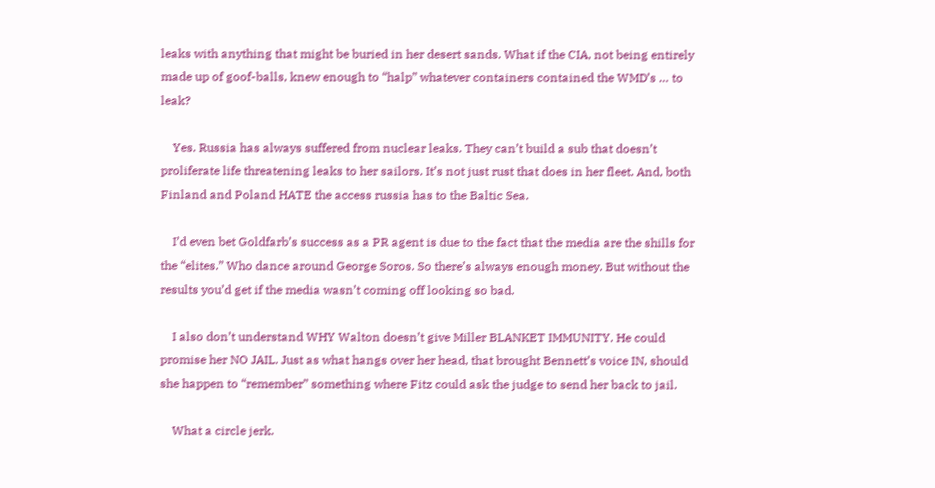leaks with anything that might be buried in her desert sands. What if the CIA, not being entirely made up of goof-balls, knew enough to “halp” whatever containers contained the WMD’s … to leak?

    Yes. Russia has always suffered from nuclear leaks. They can’t build a sub that doesn’t proliferate life threatening leaks to her sailors. It’s not just rust that does in her fleet. And, both Finland and Poland HATE the access russia has to the Baltic Sea.

    I’d even bet Goldfarb’s success as a PR agent is due to the fact that the media are the shills for the “elites.” Who dance around George Soros. So there’s always enough money. But without the results you’d get if the media wasn’t coming off looking so bad.

    I also don’t understand WHY Walton doesn’t give Miller BLANKET IMMUNITY. He could promise her NO JAIL. Just as what hangs over her head, that brought Bennett’s voice IN, should she happen to “remember” something where Fitz could ask the judge to send her back to jail.

    What a circle jerk.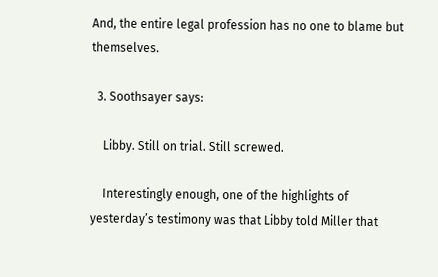And, the entire legal profession has no one to blame but themselves.

  3. Soothsayer says:

    Libby. Still on trial. Still screwed.

    Interestingly enough, one of the highlights of yesterday’s testimony was that Libby told Miller that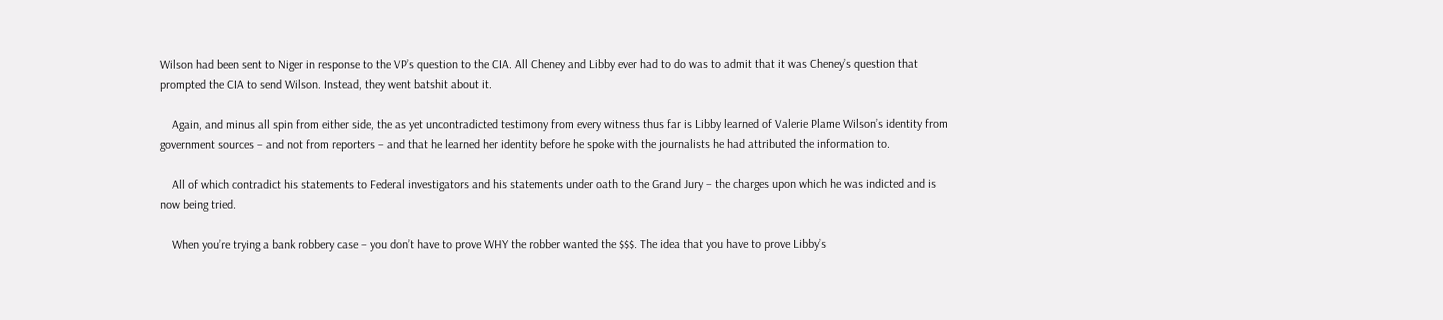Wilson had been sent to Niger in response to the VP’s question to the CIA. All Cheney and Libby ever had to do was to admit that it was Cheney’s question that prompted the CIA to send Wilson. Instead, they went batshit about it.

    Again, and minus all spin from either side, the as yet uncontradicted testimony from every witness thus far is Libby learned of Valerie Plame Wilson’s identity from government sources – and not from reporters – and that he learned her identity before he spoke with the journalists he had attributed the information to.

    All of which contradict his statements to Federal investigators and his statements under oath to the Grand Jury – the charges upon which he was indicted and is now being tried.

    When you’re trying a bank robbery case – you don’t have to prove WHY the robber wanted the $$$. The idea that you have to prove Libby’s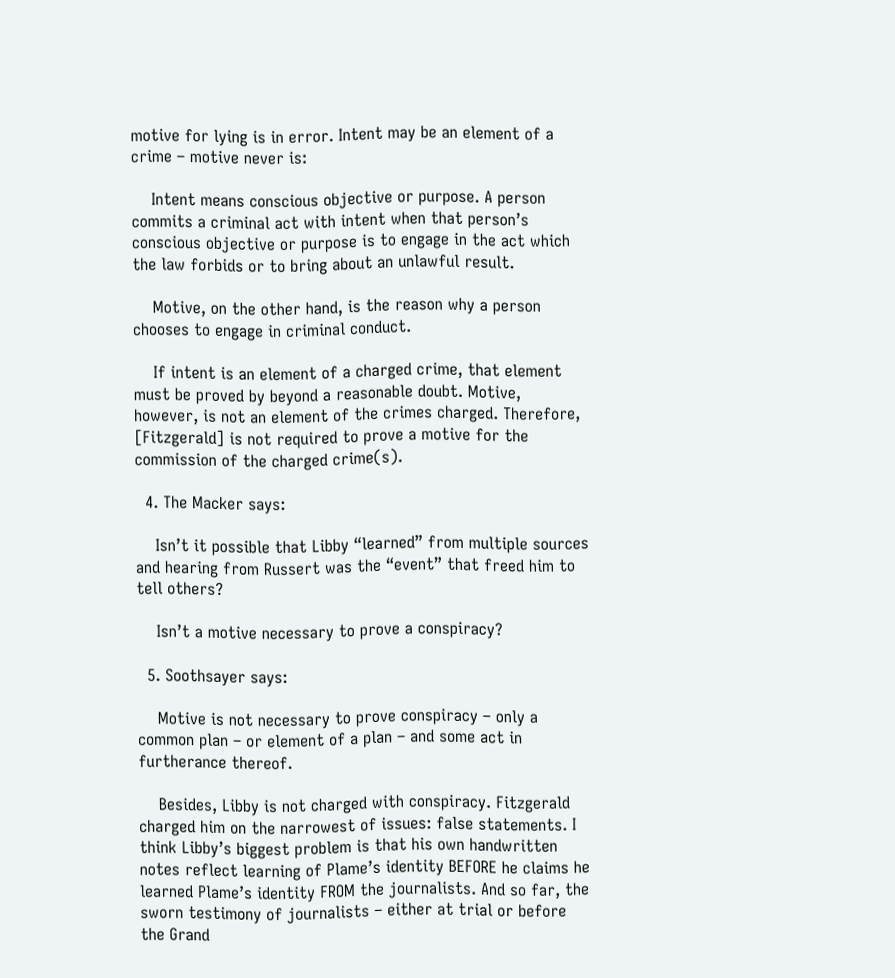motive for lying is in error. Intent may be an element of a crime – motive never is:

    Intent means conscious objective or purpose. A person commits a criminal act with intent when that person’s conscious objective or purpose is to engage in the act which the law forbids or to bring about an unlawful result.

    Motive, on the other hand, is the reason why a person chooses to engage in criminal conduct.

    If intent is an element of a charged crime, that element must be proved by beyond a reasonable doubt. Motive, however, is not an element of the crimes charged. Therefore, [Fitzgerald] is not required to prove a motive for the commission of the charged crime(s).

  4. The Macker says:

    Isn’t it possible that Libby “learned” from multiple sources and hearing from Russert was the “event” that freed him to tell others?

    Isn’t a motive necessary to prove a conspiracy?

  5. Soothsayer says:

    Motive is not necessary to prove conspiracy – only a common plan – or element of a plan – and some act in furtherance thereof.

    Besides, Libby is not charged with conspiracy. Fitzgerald charged him on the narrowest of issues: false statements. I think Libby’s biggest problem is that his own handwritten notes reflect learning of Plame’s identity BEFORE he claims he learned Plame’s identity FROM the journalists. And so far, the sworn testimony of journalists – either at trial or before the Grand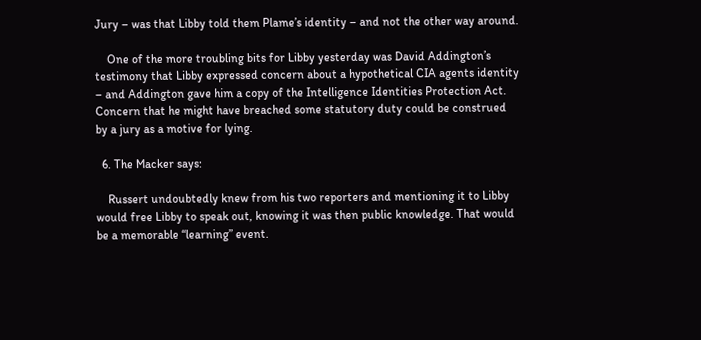Jury – was that Libby told them Plame’s identity – and not the other way around.

    One of the more troubling bits for Libby yesterday was David Addington’s testimony that Libby expressed concern about a hypothetical CIA agents identity – and Addington gave him a copy of the Intelligence Identities Protection Act. Concern that he might have breached some statutory duty could be construed by a jury as a motive for lying.

  6. The Macker says:

    Russert undoubtedly knew from his two reporters and mentioning it to Libby would free Libby to speak out, knowing it was then public knowledge. That would be a memorable “learning” event.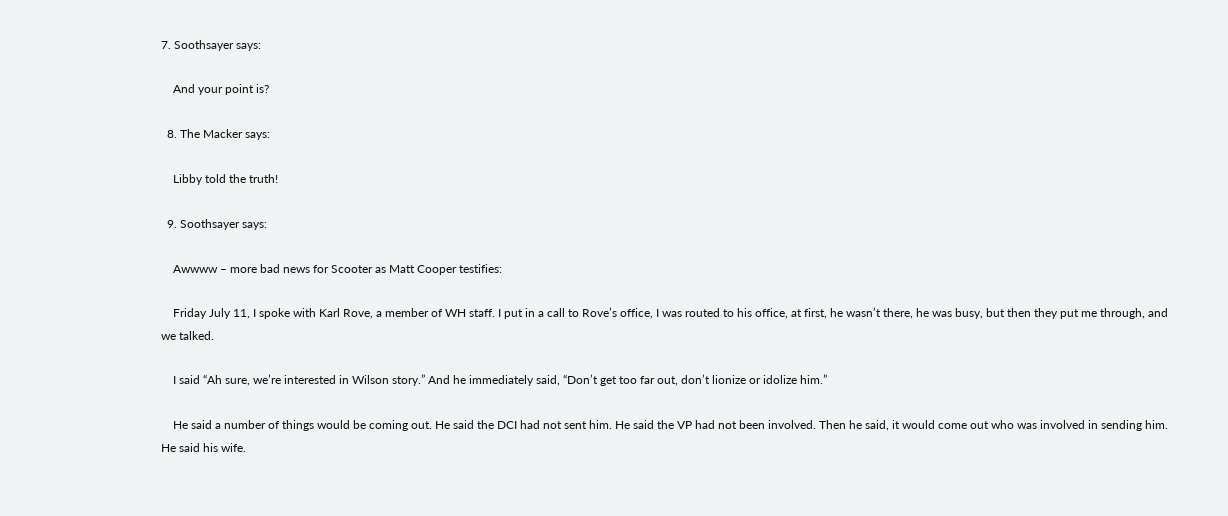7. Soothsayer says:

    And your point is?

  8. The Macker says:

    Libby told the truth!

  9. Soothsayer says:

    Awwww – more bad news for Scooter as Matt Cooper testifies:

    Friday July 11, I spoke with Karl Rove, a member of WH staff. I put in a call to Rove’s office, I was routed to his office, at first, he wasn’t there, he was busy, but then they put me through, and we talked.

    I said “Ah sure, we’re interested in Wilson story.” And he immediately said, “Don’t get too far out, don’t lionize or idolize him.”

    He said a number of things would be coming out. He said the DCI had not sent him. He said the VP had not been involved. Then he said, it would come out who was involved in sending him. He said his wife.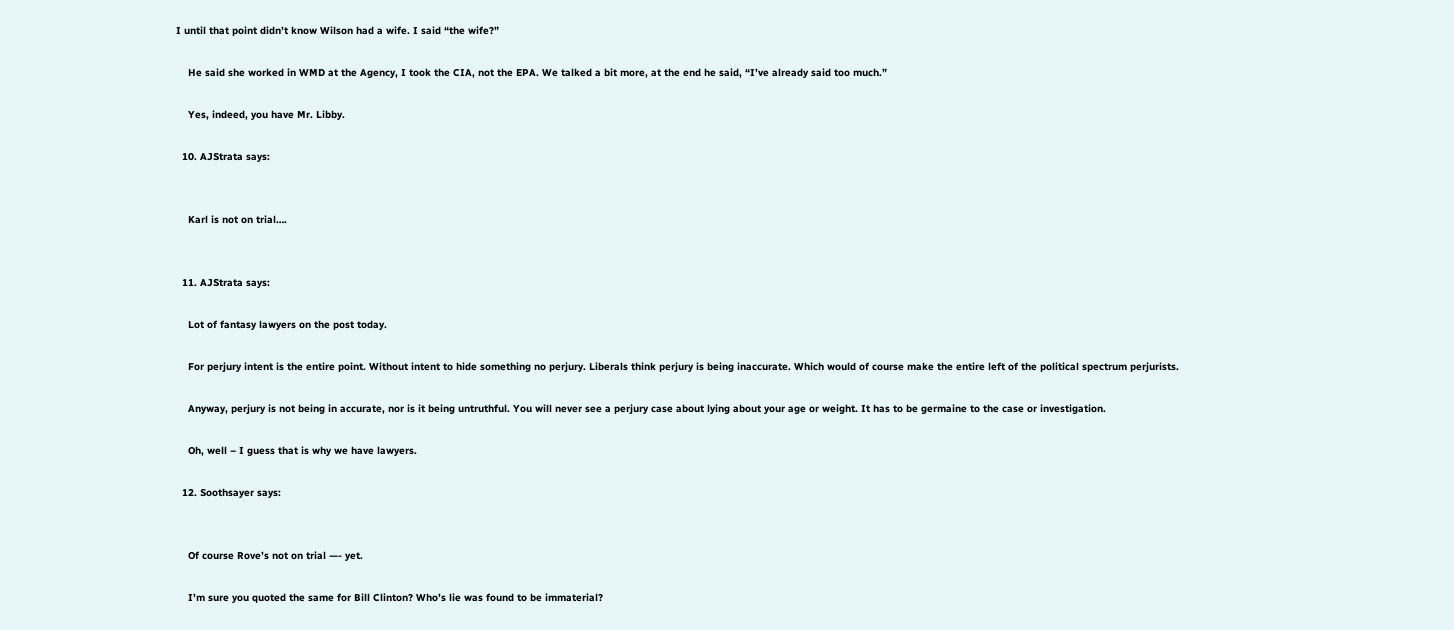I until that point didn’t know Wilson had a wife. I said “the wife?”

    He said she worked in WMD at the Agency, I took the CIA, not the EPA. We talked a bit more, at the end he said, “I’ve already said too much.”

    Yes, indeed, you have Mr. Libby.

  10. AJStrata says:


    Karl is not on trial….


  11. AJStrata says:

    Lot of fantasy lawyers on the post today.

    For perjury intent is the entire point. Without intent to hide something no perjury. Liberals think perjury is being inaccurate. Which would of course make the entire left of the political spectrum perjurists.

    Anyway, perjury is not being in accurate, nor is it being untruthful. You will never see a perjury case about lying about your age or weight. It has to be germaine to the case or investigation.

    Oh, well – I guess that is why we have lawyers.

  12. Soothsayer says:


    Of course Rove’s not on trial —- yet.

    I’m sure you quoted the same for Bill Clinton? Who’s lie was found to be immaterial?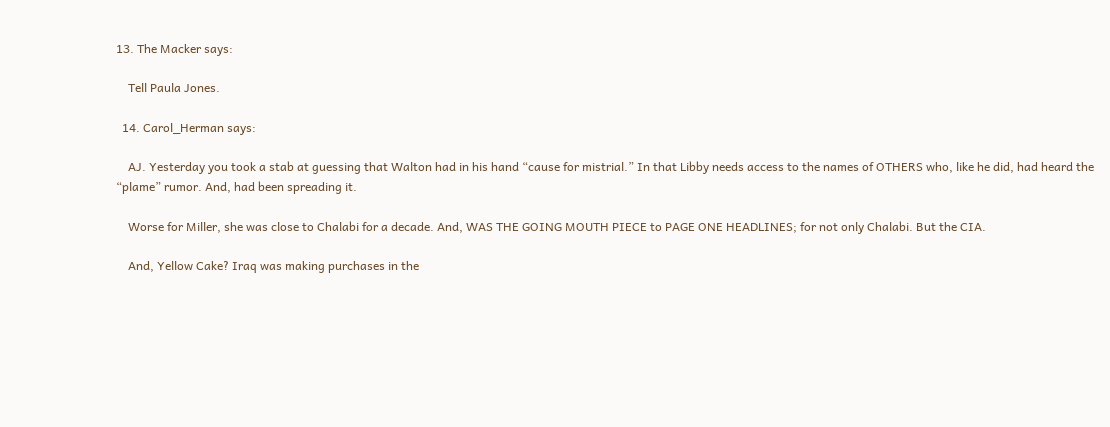13. The Macker says:

    Tell Paula Jones.

  14. Carol_Herman says:

    AJ. Yesterday you took a stab at guessing that Walton had in his hand “cause for mistrial.” In that Libby needs access to the names of OTHERS who, like he did, had heard the “plame” rumor. And, had been spreading it.

    Worse for Miller, she was close to Chalabi for a decade. And, WAS THE GOING MOUTH PIECE to PAGE ONE HEADLINES; for not only Chalabi. But the CIA.

    And, Yellow Cake? Iraq was making purchases in the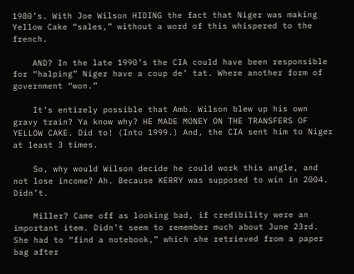1980’s. With Joe Wilson HIDING the fact that Niger was making Yellow Cake “sales,” without a word of this whispered to the french.

    AND? In the late 1990’s the CIA could have been responsible for “halping” Niger have a coup de’ tat. Where another form of government “won.”

    It’s entirely possible that Amb. Wilson blew up his own gravy train? Ya know why? HE MADE MONEY ON THE TRANSFERS OF YELLOW CAKE. Did to! (Into 1999.) And, the CIA sent him to Niger at least 3 times.

    So, why would Wilson decide he could work this angle, and not lose income? Ah. Because KERRY was supposed to win in 2004. Didn’t.

    Miller? Came off as looking bad, if credibility were an important item. Didn’t seem to remember much about June 23rd. She had to “find a notebook,” which she retrieved from a paper bag after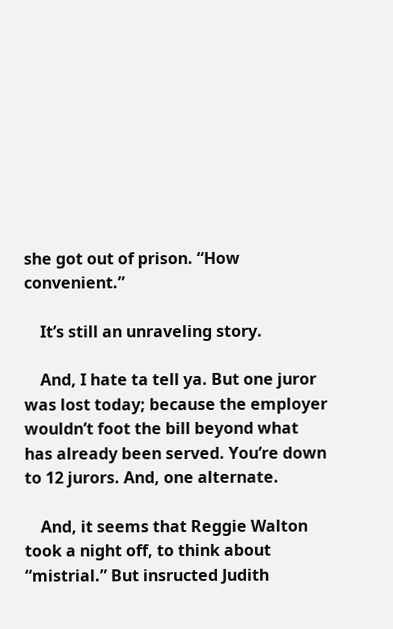she got out of prison. “How convenient.”

    It’s still an unraveling story.

    And, I hate ta tell ya. But one juror was lost today; because the employer wouldn’t foot the bill beyond what has already been served. You’re down to 12 jurors. And, one alternate.

    And, it seems that Reggie Walton took a night off, to think about “mistrial.” But insructed Judith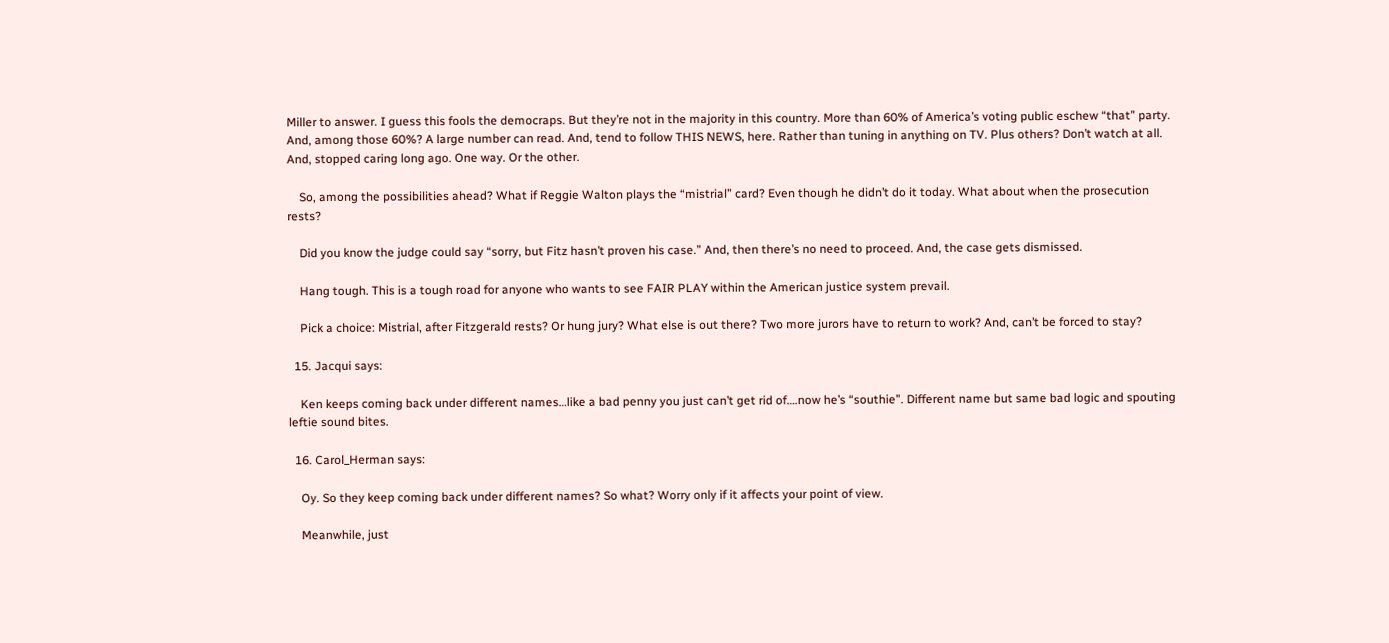Miller to answer. I guess this fools the democraps. But they’re not in the majority in this country. More than 60% of America’s voting public eschew “that” party. And, among those 60%? A large number can read. And, tend to follow THIS NEWS, here. Rather than tuning in anything on TV. Plus others? Don’t watch at all. And, stopped caring long ago. One way. Or the other.

    So, among the possibilities ahead? What if Reggie Walton plays the “mistrial” card? Even though he didn’t do it today. What about when the prosecution rests?

    Did you know the judge could say “sorry, but Fitz hasn’t proven his case.” And, then there’s no need to proceed. And, the case gets dismissed.

    Hang tough. This is a tough road for anyone who wants to see FAIR PLAY within the American justice system prevail.

    Pick a choice: Mistrial, after Fitzgerald rests? Or hung jury? What else is out there? Two more jurors have to return to work? And, can’t be forced to stay?

  15. Jacqui says:

    Ken keeps coming back under different names…like a bad penny you just can’t get rid of….now he’s “southie”. Different name but same bad logic and spouting leftie sound bites.

  16. Carol_Herman says:

    Oy. So they keep coming back under different names? So what? Worry only if it affects your point of view.

    Meanwhile, just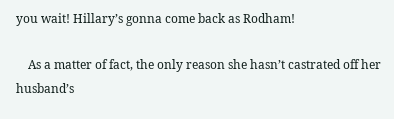you wait! Hillary’s gonna come back as Rodham!

    As a matter of fact, the only reason she hasn’t castrated off her husband’s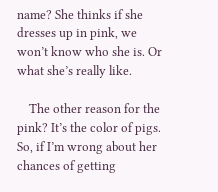name? She thinks if she dresses up in pink, we won’t know who she is. Or what she’s really like.

    The other reason for the pink? It’s the color of pigs. So, if I’m wrong about her chances of getting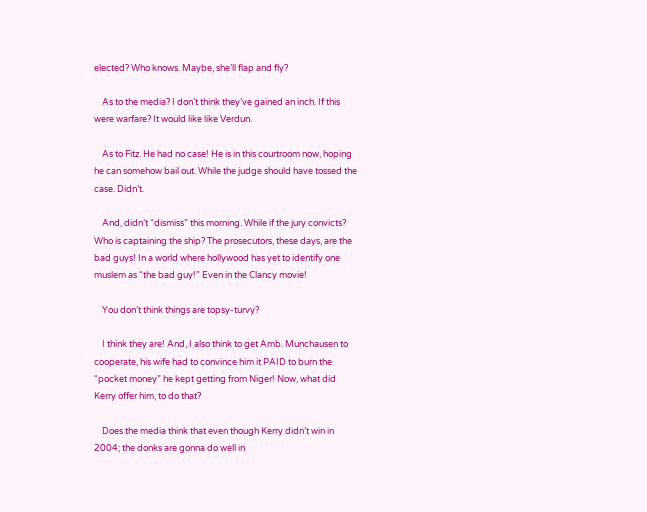elected? Who knows. Maybe, she’ll flap and fly?

    As to the media? I don’t think they’ve gained an inch. If this were warfare? It would like like Verdun.

    As to Fitz. He had no case! He is in this courtroom now, hoping he can somehow bail out. While the judge should have tossed the case. Didn’t.

    And, didn’t “dismiss” this morning. While if the jury convicts? Who is captaining the ship? The prosecutors, these days, are the bad guys! In a world where hollywood has yet to identify one muslem as “the bad guy!” Even in the Clancy movie!

    You don’t think things are topsy-turvy?

    I think they are! And, I also think to get Amb. Munchausen to cooperate, his wife had to convince him it PAID to burn the “pocket money” he kept getting from Niger! Now, what did Kerry offer him, to do that?

    Does the media think that even though Kerry didn’t win in 2004; the donks are gonna do well in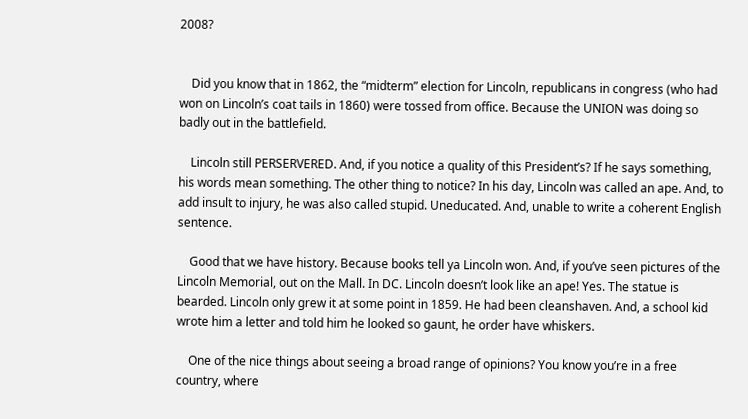2008?


    Did you know that in 1862, the “midterm” election for Lincoln, republicans in congress (who had won on Lincoln’s coat tails in 1860) were tossed from office. Because the UNION was doing so badly out in the battlefield.

    Lincoln still PERSERVERED. And, if you notice a quality of this President’s? If he says something, his words mean something. The other thing to notice? In his day, Lincoln was called an ape. And, to add insult to injury, he was also called stupid. Uneducated. And, unable to write a coherent English sentence.

    Good that we have history. Because books tell ya Lincoln won. And, if you’ve seen pictures of the Lincoln Memorial, out on the Mall. In DC. Lincoln doesn’t look like an ape! Yes. The statue is bearded. Lincoln only grew it at some point in 1859. He had been cleanshaven. And, a school kid wrote him a letter and told him he looked so gaunt, he order have whiskers.

    One of the nice things about seeing a broad range of opinions? You know you’re in a free country, where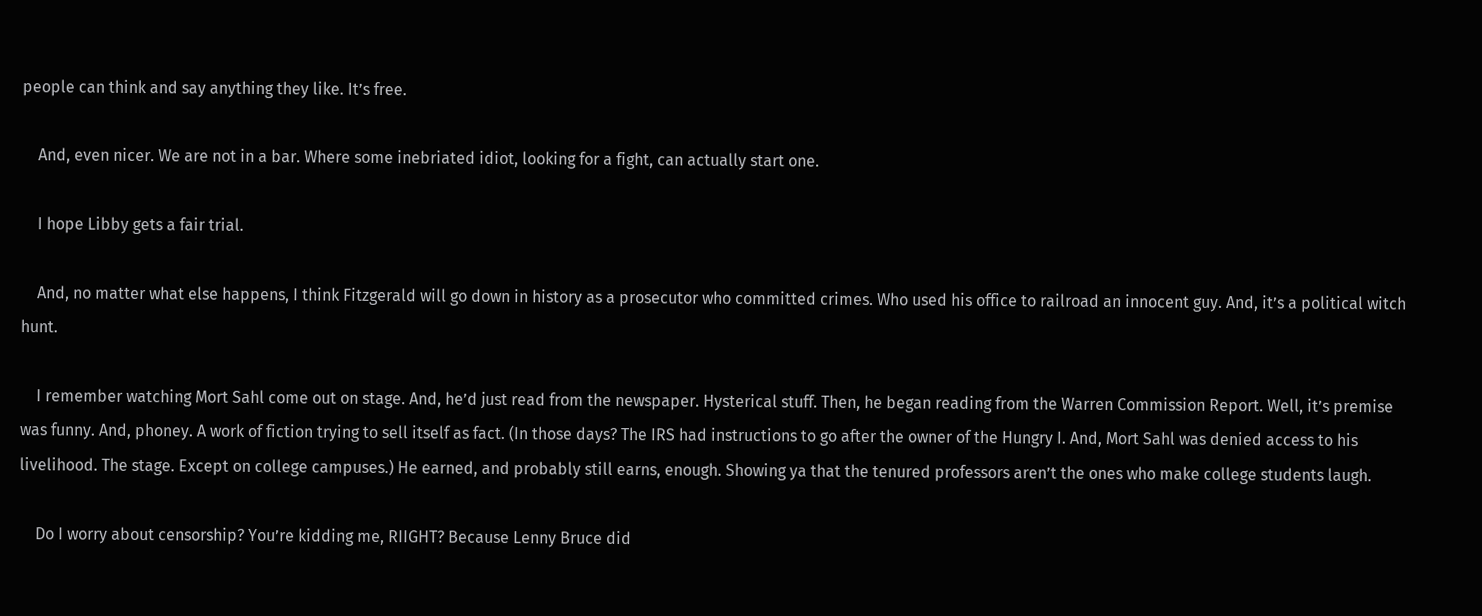people can think and say anything they like. It’s free.

    And, even nicer. We are not in a bar. Where some inebriated idiot, looking for a fight, can actually start one.

    I hope Libby gets a fair trial.

    And, no matter what else happens, I think Fitzgerald will go down in history as a prosecutor who committed crimes. Who used his office to railroad an innocent guy. And, it’s a political witch hunt.

    I remember watching Mort Sahl come out on stage. And, he’d just read from the newspaper. Hysterical stuff. Then, he began reading from the Warren Commission Report. Well, it’s premise was funny. And, phoney. A work of fiction trying to sell itself as fact. (In those days? The IRS had instructions to go after the owner of the Hungry I. And, Mort Sahl was denied access to his livelihood. The stage. Except on college campuses.) He earned, and probably still earns, enough. Showing ya that the tenured professors aren’t the ones who make college students laugh.

    Do I worry about censorship? You’re kidding me, RIIGHT? Because Lenny Bruce did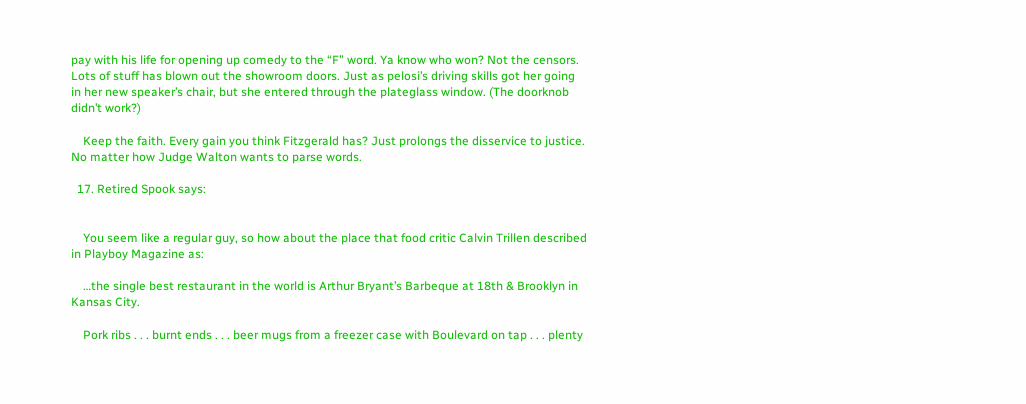pay with his life for opening up comedy to the “F” word. Ya know who won? Not the censors. Lots of stuff has blown out the showroom doors. Just as pelosi’s driving skills got her going in her new speaker’s chair, but she entered through the plateglass window. (The doorknob didn’t work?)

    Keep the faith. Every gain you think Fitzgerald has? Just prolongs the disservice to justice. No matter how Judge Walton wants to parse words.

  17. Retired Spook says:


    You seem like a regular guy, so how about the place that food critic Calvin Trillen described in Playboy Magazine as:

    …the single best restaurant in the world is Arthur Bryant’s Barbeque at 18th & Brooklyn in Kansas City.

    Pork ribs . . . burnt ends . . . beer mugs from a freezer case with Boulevard on tap . . . plenty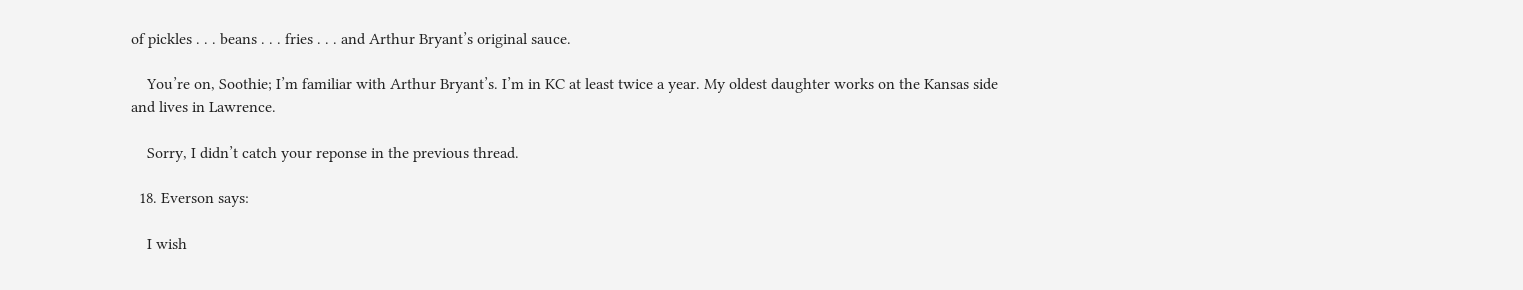of pickles . . . beans . . . fries . . . and Arthur Bryant’s original sauce.

    You’re on, Soothie; I’m familiar with Arthur Bryant’s. I’m in KC at least twice a year. My oldest daughter works on the Kansas side and lives in Lawrence.

    Sorry, I didn’t catch your reponse in the previous thread.

  18. Everson says:

    I wish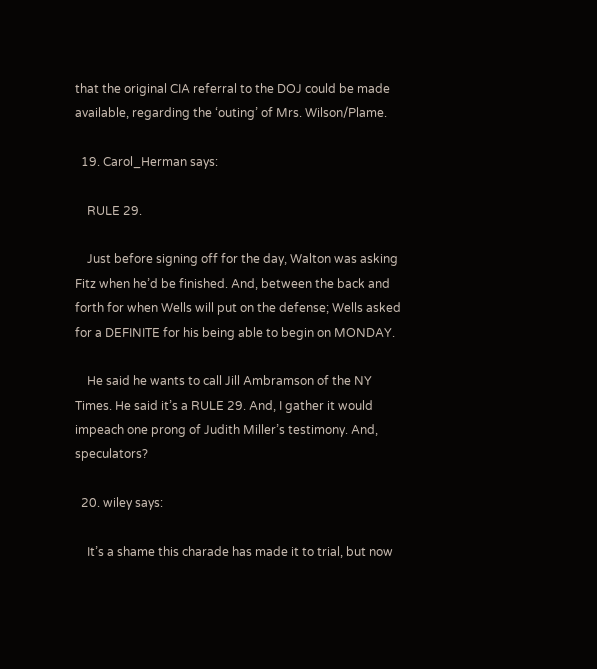that the original CIA referral to the DOJ could be made available, regarding the ‘outing’ of Mrs. Wilson/Plame.

  19. Carol_Herman says:

    RULE 29.

    Just before signing off for the day, Walton was asking Fitz when he’d be finished. And, between the back and forth for when Wells will put on the defense; Wells asked for a DEFINITE for his being able to begin on MONDAY.

    He said he wants to call Jill Ambramson of the NY Times. He said it’s a RULE 29. And, I gather it would impeach one prong of Judith Miller’s testimony. And, speculators?

  20. wiley says:

    It’s a shame this charade has made it to trial, but now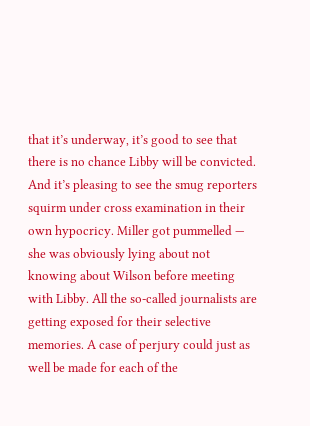that it’s underway, it’s good to see that there is no chance Libby will be convicted. And it’s pleasing to see the smug reporters squirm under cross examination in their own hypocricy. Miller got pummelled — she was obviously lying about not knowing about Wilson before meeting with Libby. All the so-called journalists are getting exposed for their selective memories. A case of perjury could just as well be made for each of the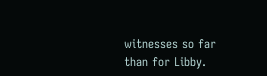witnesses so far than for Libby.